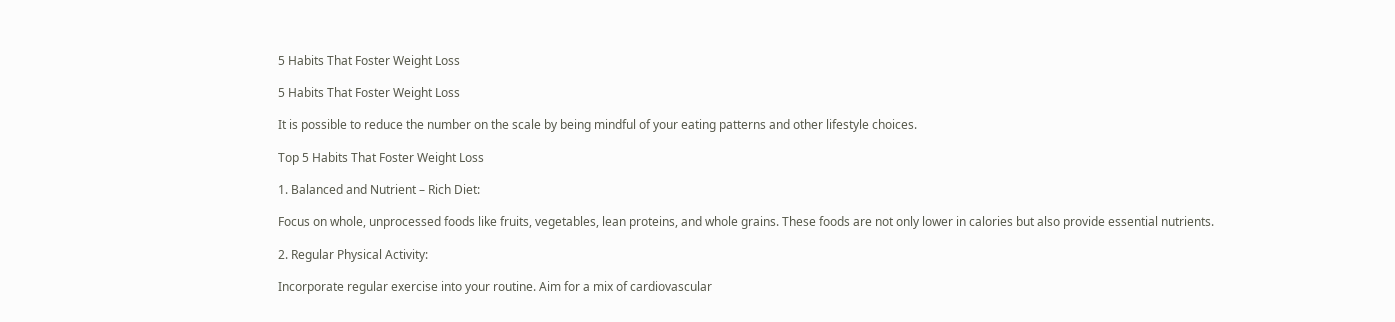5 Habits That Foster Weight Loss

5 Habits That Foster Weight Loss

It is possible to reduce the number on the scale by being mindful of your eating patterns and other lifestyle choices.

Top 5 Habits That Foster Weight Loss

1. Balanced and Nutrient – Rich Diet:

Focus on whole, unprocessed foods like fruits, vegetables, lean proteins, and whole grains. These foods are not only lower in calories but also provide essential nutrients.

2. Regular Physical Activity:

Incorporate regular exercise into your routine. Aim for a mix of cardiovascular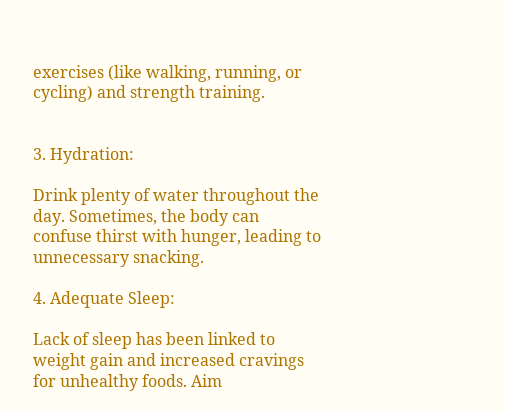exercises (like walking, running, or cycling) and strength training.


3. Hydration:

Drink plenty of water throughout the day. Sometimes, the body can confuse thirst with hunger, leading to unnecessary snacking.

4. Adequate Sleep:

Lack of sleep has been linked to weight gain and increased cravings for unhealthy foods. Aim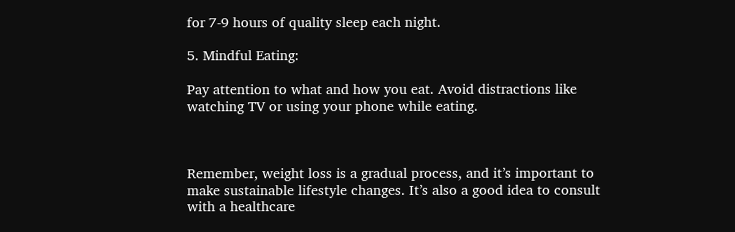for 7-9 hours of quality sleep each night.

5. Mindful Eating:

Pay attention to what and how you eat. Avoid distractions like watching TV or using your phone while eating.



Remember, weight loss is a gradual process, and it’s important to make sustainable lifestyle changes. It’s also a good idea to consult with a healthcare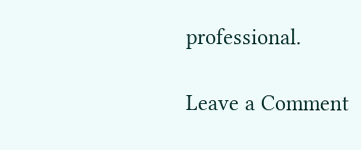professional.

Leave a Comment